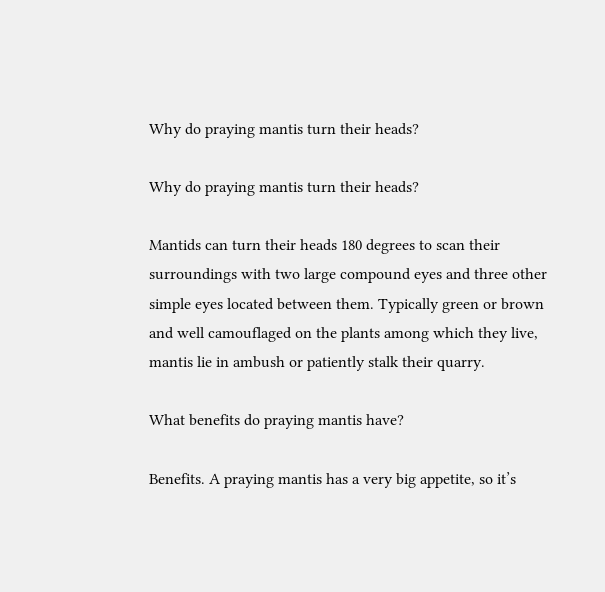Why do praying mantis turn their heads?

Why do praying mantis turn their heads?

Mantids can turn their heads 180 degrees to scan their surroundings with two large compound eyes and three other simple eyes located between them. Typically green or brown and well camouflaged on the plants among which they live, mantis lie in ambush or patiently stalk their quarry.

What benefits do praying mantis have?

Benefits. A praying mantis has a very big appetite, so it’s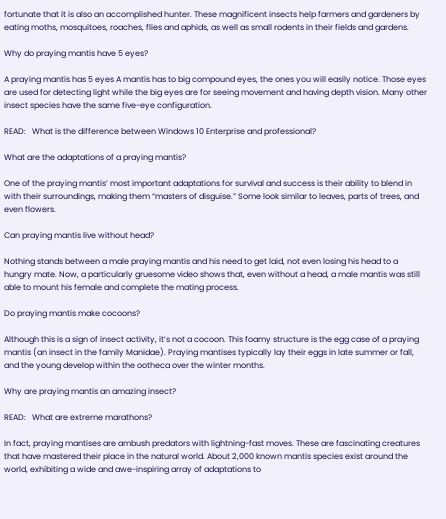fortunate that it is also an accomplished hunter. These magnificent insects help farmers and gardeners by eating moths, mosquitoes, roaches, flies and aphids, as well as small rodents in their fields and gardens.

Why do praying mantis have 5 eyes?

A praying mantis has 5 eyes A mantis has to big compound eyes, the ones you will easily notice. Those eyes are used for detecting light while the big eyes are for seeing movement and having depth vision. Many other insect species have the same five-eye configuration.

READ:   What is the difference between Windows 10 Enterprise and professional?

What are the adaptations of a praying mantis?

One of the praying mantis’ most important adaptations for survival and success is their ability to blend in with their surroundings, making them “masters of disguise.” Some look similar to leaves, parts of trees, and even flowers.

Can praying mantis live without head?

Nothing stands between a male praying mantis and his need to get laid, not even losing his head to a hungry mate. Now, a particularly gruesome video shows that, even without a head, a male mantis was still able to mount his female and complete the mating process.

Do praying mantis make cocoons?

Although this is a sign of insect activity, it’s not a cocoon. This foamy structure is the egg case of a praying mantis (an insect in the family Manidae). Praying mantises typically lay their eggs in late summer or fall, and the young develop within the ootheca over the winter months.

Why are praying mantis an amazing insect?

READ:   What are extreme marathons?

In fact, praying mantises are ambush predators with lightning-fast moves. These are fascinating creatures that have mastered their place in the natural world. About 2,000 known mantis species exist around the world, exhibiting a wide and awe-inspiring array of adaptations to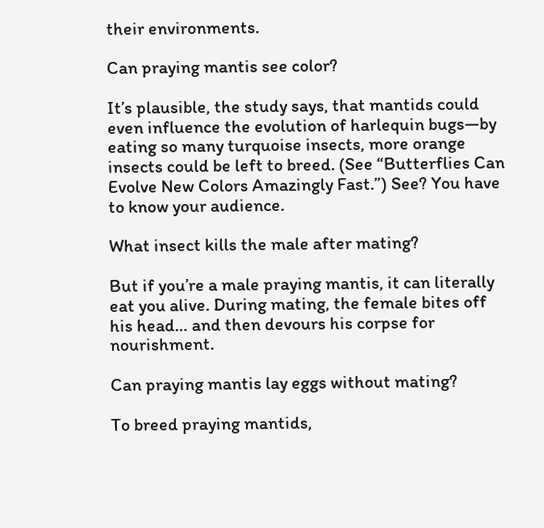their environments.

Can praying mantis see color?

It’s plausible, the study says, that mantids could even influence the evolution of harlequin bugs—by eating so many turquoise insects, more orange insects could be left to breed. (See “Butterflies Can Evolve New Colors Amazingly Fast.”) See? You have to know your audience.

What insect kills the male after mating?

But if you’re a male praying mantis, it can literally eat you alive. During mating, the female bites off his head… and then devours his corpse for nourishment.

Can praying mantis lay eggs without mating?

To breed praying mantids,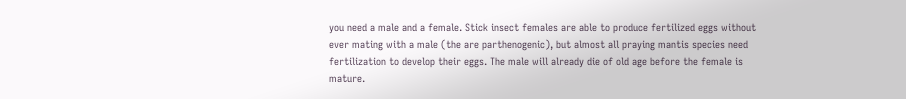you need a male and a female. Stick insect females are able to produce fertilized eggs without ever mating with a male (the are parthenogenic), but almost all praying mantis species need fertilization to develop their eggs. The male will already die of old age before the female is mature.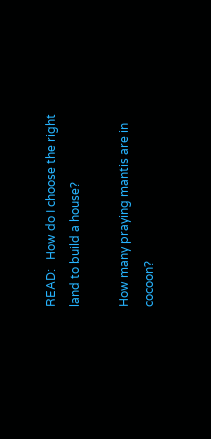READ:   How do I choose the right land to build a house?

How many praying mantis are in cocoon?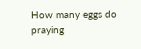How many eggs do praying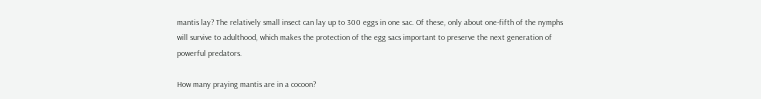mantis lay? The relatively small insect can lay up to 300 eggs in one sac. Of these, only about one-fifth of the nymphs will survive to adulthood, which makes the protection of the egg sacs important to preserve the next generation of powerful predators.

How many praying mantis are in a cocoon?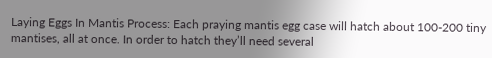Laying Eggs In Mantis Process: Each praying mantis egg case will hatch about 100-200 tiny mantises, all at once. In order to hatch they’ll need several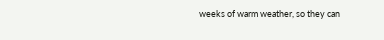weeks of warm weather, so they can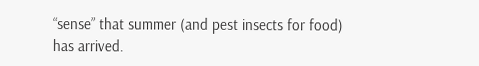“sense” that summer (and pest insects for food) has arrived.